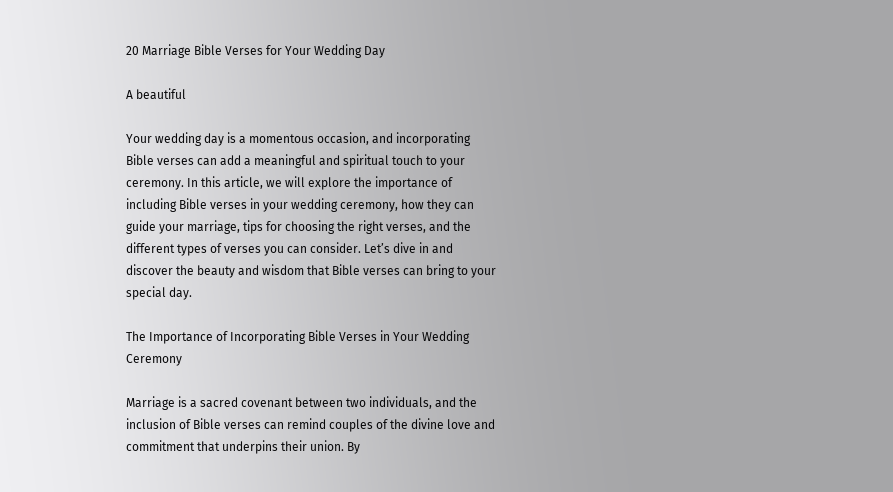20 Marriage Bible Verses for Your Wedding Day

A beautiful

Your wedding day is a momentous occasion, and incorporating Bible verses can add a meaningful and spiritual touch to your ceremony. In this article, we will explore the importance of including Bible verses in your wedding ceremony, how they can guide your marriage, tips for choosing the right verses, and the different types of verses you can consider. Let’s dive in and discover the beauty and wisdom that Bible verses can bring to your special day.

The Importance of Incorporating Bible Verses in Your Wedding Ceremony

Marriage is a sacred covenant between two individuals, and the inclusion of Bible verses can remind couples of the divine love and commitment that underpins their union. By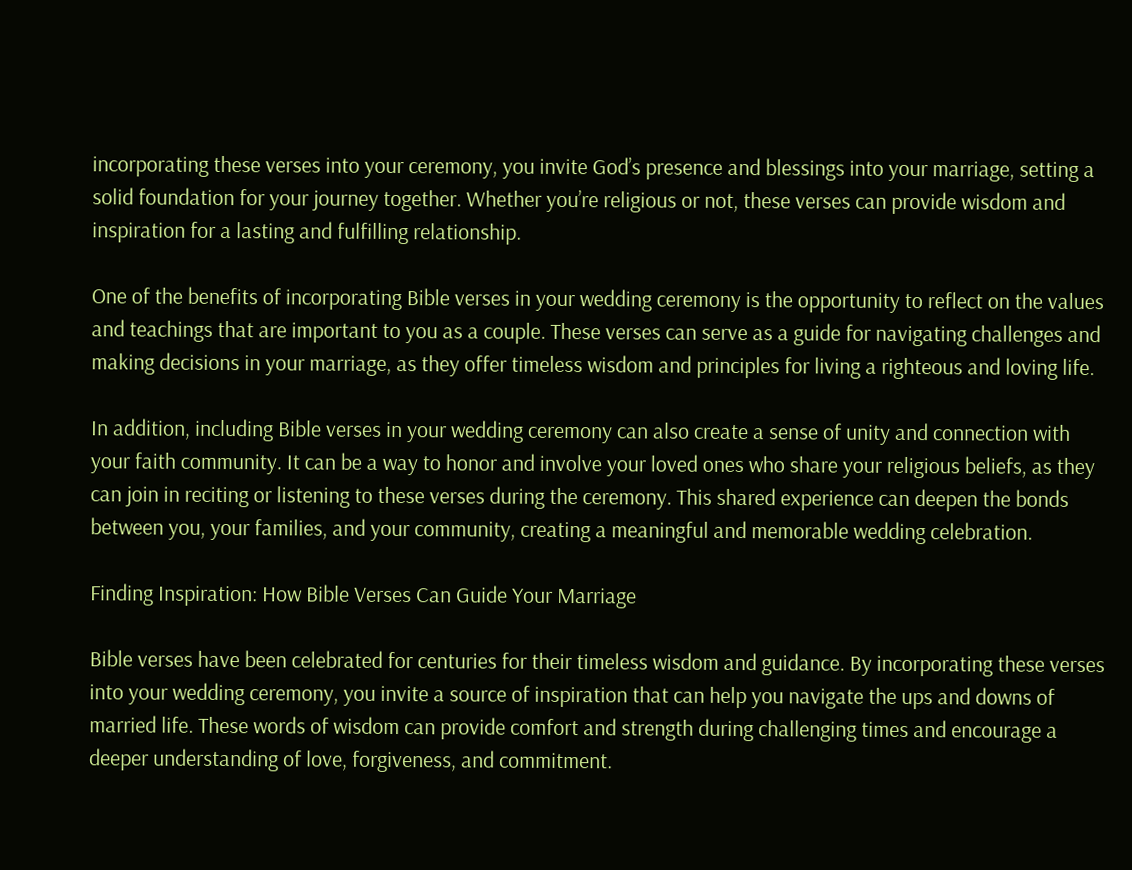incorporating these verses into your ceremony, you invite God’s presence and blessings into your marriage, setting a solid foundation for your journey together. Whether you’re religious or not, these verses can provide wisdom and inspiration for a lasting and fulfilling relationship.

One of the benefits of incorporating Bible verses in your wedding ceremony is the opportunity to reflect on the values and teachings that are important to you as a couple. These verses can serve as a guide for navigating challenges and making decisions in your marriage, as they offer timeless wisdom and principles for living a righteous and loving life.

In addition, including Bible verses in your wedding ceremony can also create a sense of unity and connection with your faith community. It can be a way to honor and involve your loved ones who share your religious beliefs, as they can join in reciting or listening to these verses during the ceremony. This shared experience can deepen the bonds between you, your families, and your community, creating a meaningful and memorable wedding celebration.

Finding Inspiration: How Bible Verses Can Guide Your Marriage

Bible verses have been celebrated for centuries for their timeless wisdom and guidance. By incorporating these verses into your wedding ceremony, you invite a source of inspiration that can help you navigate the ups and downs of married life. These words of wisdom can provide comfort and strength during challenging times and encourage a deeper understanding of love, forgiveness, and commitment.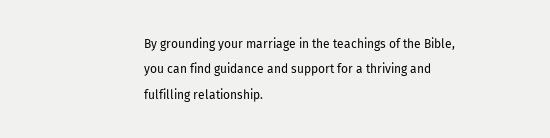By grounding your marriage in the teachings of the Bible, you can find guidance and support for a thriving and fulfilling relationship.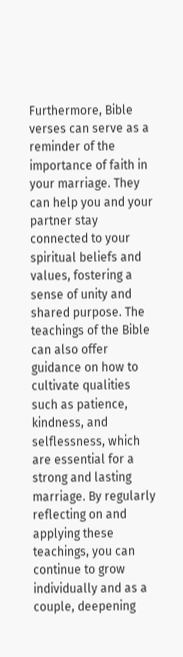Furthermore, Bible verses can serve as a reminder of the importance of faith in your marriage. They can help you and your partner stay connected to your spiritual beliefs and values, fostering a sense of unity and shared purpose. The teachings of the Bible can also offer guidance on how to cultivate qualities such as patience, kindness, and selflessness, which are essential for a strong and lasting marriage. By regularly reflecting on and applying these teachings, you can continue to grow individually and as a couple, deepening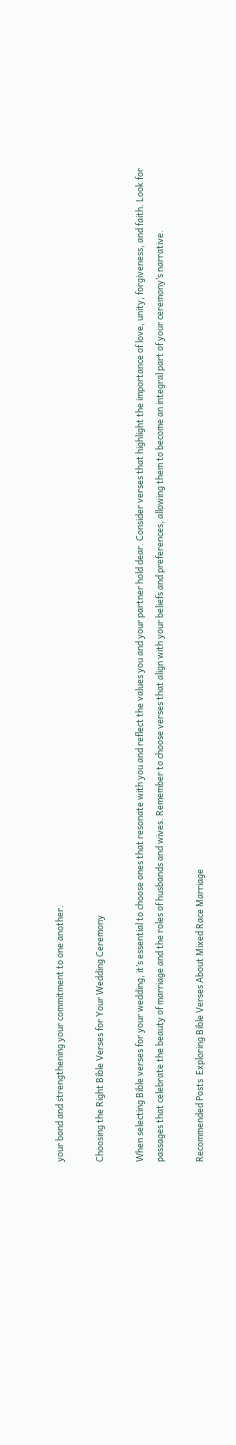your bond and strengthening your commitment to one another.

Choosing the Right Bible Verses for Your Wedding Ceremony

When selecting Bible verses for your wedding, it’s essential to choose ones that resonate with you and reflect the values you and your partner hold dear. Consider verses that highlight the importance of love, unity, forgiveness, and faith. Look for passages that celebrate the beauty of marriage and the roles of husbands and wives. Remember to choose verses that align with your beliefs and preferences, allowing them to become an integral part of your ceremony’s narrative.

Recommended Posts  Exploring Bible Verses About Mixed Race Marriage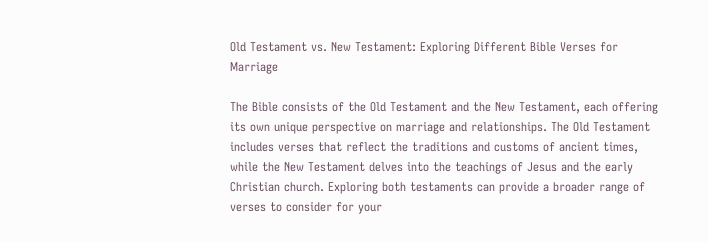Old Testament vs. New Testament: Exploring Different Bible Verses for Marriage

The Bible consists of the Old Testament and the New Testament, each offering its own unique perspective on marriage and relationships. The Old Testament includes verses that reflect the traditions and customs of ancient times, while the New Testament delves into the teachings of Jesus and the early Christian church. Exploring both testaments can provide a broader range of verses to consider for your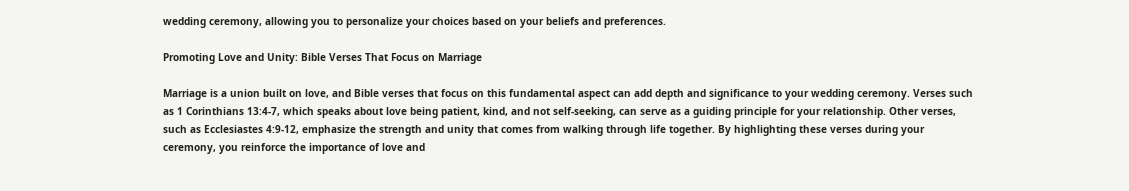wedding ceremony, allowing you to personalize your choices based on your beliefs and preferences.

Promoting Love and Unity: Bible Verses That Focus on Marriage

Marriage is a union built on love, and Bible verses that focus on this fundamental aspect can add depth and significance to your wedding ceremony. Verses such as 1 Corinthians 13:4-7, which speaks about love being patient, kind, and not self-seeking, can serve as a guiding principle for your relationship. Other verses, such as Ecclesiastes 4:9-12, emphasize the strength and unity that comes from walking through life together. By highlighting these verses during your ceremony, you reinforce the importance of love and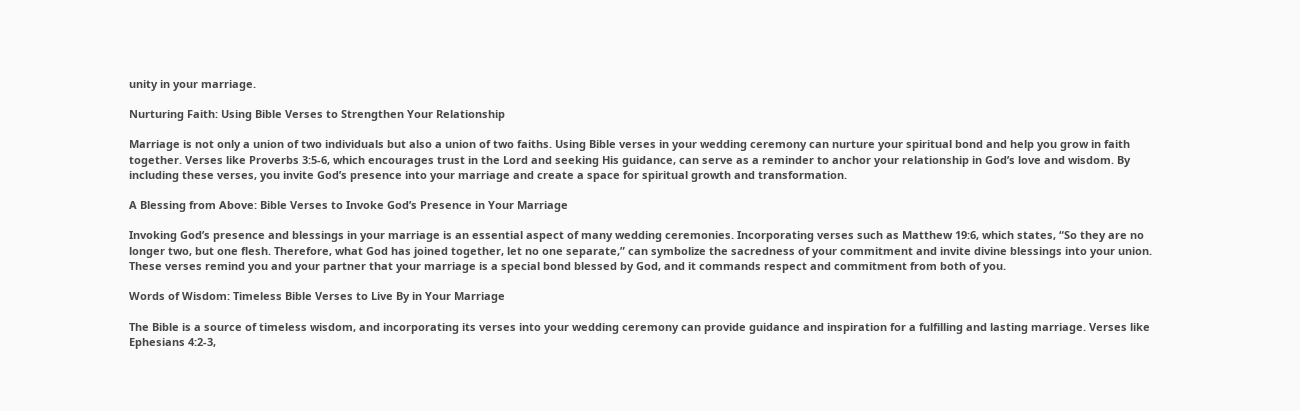unity in your marriage.

Nurturing Faith: Using Bible Verses to Strengthen Your Relationship

Marriage is not only a union of two individuals but also a union of two faiths. Using Bible verses in your wedding ceremony can nurture your spiritual bond and help you grow in faith together. Verses like Proverbs 3:5-6, which encourages trust in the Lord and seeking His guidance, can serve as a reminder to anchor your relationship in God’s love and wisdom. By including these verses, you invite God’s presence into your marriage and create a space for spiritual growth and transformation.

A Blessing from Above: Bible Verses to Invoke God’s Presence in Your Marriage

Invoking God’s presence and blessings in your marriage is an essential aspect of many wedding ceremonies. Incorporating verses such as Matthew 19:6, which states, “So they are no longer two, but one flesh. Therefore, what God has joined together, let no one separate,” can symbolize the sacredness of your commitment and invite divine blessings into your union. These verses remind you and your partner that your marriage is a special bond blessed by God, and it commands respect and commitment from both of you.

Words of Wisdom: Timeless Bible Verses to Live By in Your Marriage

The Bible is a source of timeless wisdom, and incorporating its verses into your wedding ceremony can provide guidance and inspiration for a fulfilling and lasting marriage. Verses like Ephesians 4:2-3,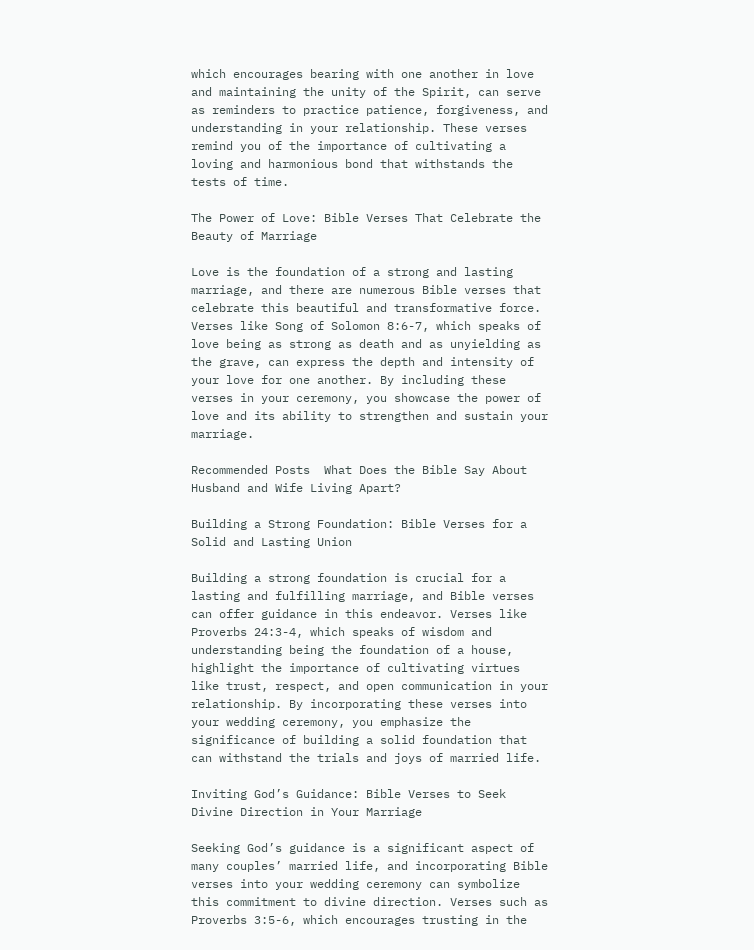which encourages bearing with one another in love and maintaining the unity of the Spirit, can serve as reminders to practice patience, forgiveness, and understanding in your relationship. These verses remind you of the importance of cultivating a loving and harmonious bond that withstands the tests of time.

The Power of Love: Bible Verses That Celebrate the Beauty of Marriage

Love is the foundation of a strong and lasting marriage, and there are numerous Bible verses that celebrate this beautiful and transformative force. Verses like Song of Solomon 8:6-7, which speaks of love being as strong as death and as unyielding as the grave, can express the depth and intensity of your love for one another. By including these verses in your ceremony, you showcase the power of love and its ability to strengthen and sustain your marriage.

Recommended Posts  What Does the Bible Say About Husband and Wife Living Apart?

Building a Strong Foundation: Bible Verses for a Solid and Lasting Union

Building a strong foundation is crucial for a lasting and fulfilling marriage, and Bible verses can offer guidance in this endeavor. Verses like Proverbs 24:3-4, which speaks of wisdom and understanding being the foundation of a house, highlight the importance of cultivating virtues like trust, respect, and open communication in your relationship. By incorporating these verses into your wedding ceremony, you emphasize the significance of building a solid foundation that can withstand the trials and joys of married life.

Inviting God’s Guidance: Bible Verses to Seek Divine Direction in Your Marriage

Seeking God’s guidance is a significant aspect of many couples’ married life, and incorporating Bible verses into your wedding ceremony can symbolize this commitment to divine direction. Verses such as Proverbs 3:5-6, which encourages trusting in the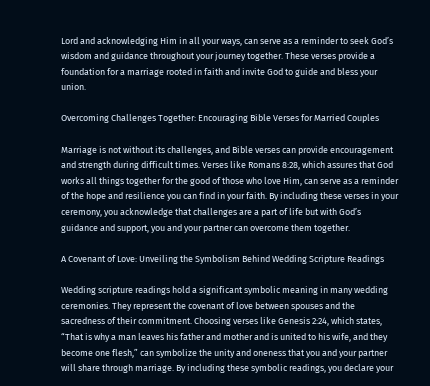Lord and acknowledging Him in all your ways, can serve as a reminder to seek God’s wisdom and guidance throughout your journey together. These verses provide a foundation for a marriage rooted in faith and invite God to guide and bless your union.

Overcoming Challenges Together: Encouraging Bible Verses for Married Couples

Marriage is not without its challenges, and Bible verses can provide encouragement and strength during difficult times. Verses like Romans 8:28, which assures that God works all things together for the good of those who love Him, can serve as a reminder of the hope and resilience you can find in your faith. By including these verses in your ceremony, you acknowledge that challenges are a part of life but with God’s guidance and support, you and your partner can overcome them together.

A Covenant of Love: Unveiling the Symbolism Behind Wedding Scripture Readings

Wedding scripture readings hold a significant symbolic meaning in many wedding ceremonies. They represent the covenant of love between spouses and the sacredness of their commitment. Choosing verses like Genesis 2:24, which states, “That is why a man leaves his father and mother and is united to his wife, and they become one flesh,” can symbolize the unity and oneness that you and your partner will share through marriage. By including these symbolic readings, you declare your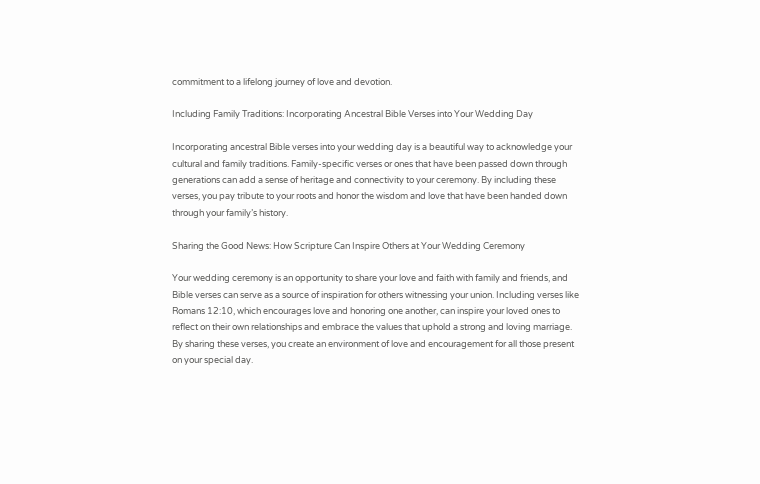commitment to a lifelong journey of love and devotion.

Including Family Traditions: Incorporating Ancestral Bible Verses into Your Wedding Day

Incorporating ancestral Bible verses into your wedding day is a beautiful way to acknowledge your cultural and family traditions. Family-specific verses or ones that have been passed down through generations can add a sense of heritage and connectivity to your ceremony. By including these verses, you pay tribute to your roots and honor the wisdom and love that have been handed down through your family’s history.

Sharing the Good News: How Scripture Can Inspire Others at Your Wedding Ceremony

Your wedding ceremony is an opportunity to share your love and faith with family and friends, and Bible verses can serve as a source of inspiration for others witnessing your union. Including verses like Romans 12:10, which encourages love and honoring one another, can inspire your loved ones to reflect on their own relationships and embrace the values that uphold a strong and loving marriage. By sharing these verses, you create an environment of love and encouragement for all those present on your special day.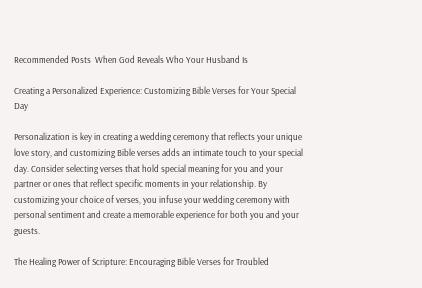Recommended Posts  When God Reveals Who Your Husband Is

Creating a Personalized Experience: Customizing Bible Verses for Your Special Day

Personalization is key in creating a wedding ceremony that reflects your unique love story, and customizing Bible verses adds an intimate touch to your special day. Consider selecting verses that hold special meaning for you and your partner or ones that reflect specific moments in your relationship. By customizing your choice of verses, you infuse your wedding ceremony with personal sentiment and create a memorable experience for both you and your guests.

The Healing Power of Scripture: Encouraging Bible Verses for Troubled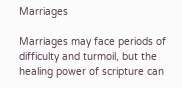Marriages

Marriages may face periods of difficulty and turmoil, but the healing power of scripture can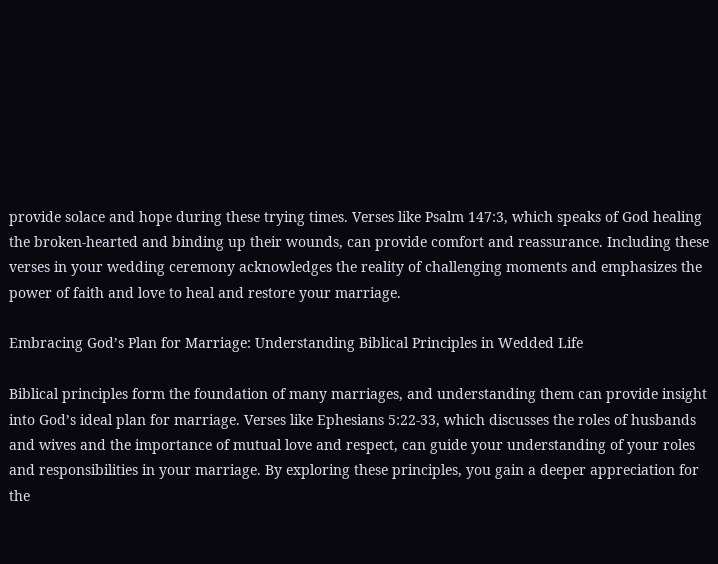provide solace and hope during these trying times. Verses like Psalm 147:3, which speaks of God healing the broken-hearted and binding up their wounds, can provide comfort and reassurance. Including these verses in your wedding ceremony acknowledges the reality of challenging moments and emphasizes the power of faith and love to heal and restore your marriage.

Embracing God’s Plan for Marriage: Understanding Biblical Principles in Wedded Life

Biblical principles form the foundation of many marriages, and understanding them can provide insight into God’s ideal plan for marriage. Verses like Ephesians 5:22-33, which discusses the roles of husbands and wives and the importance of mutual love and respect, can guide your understanding of your roles and responsibilities in your marriage. By exploring these principles, you gain a deeper appreciation for the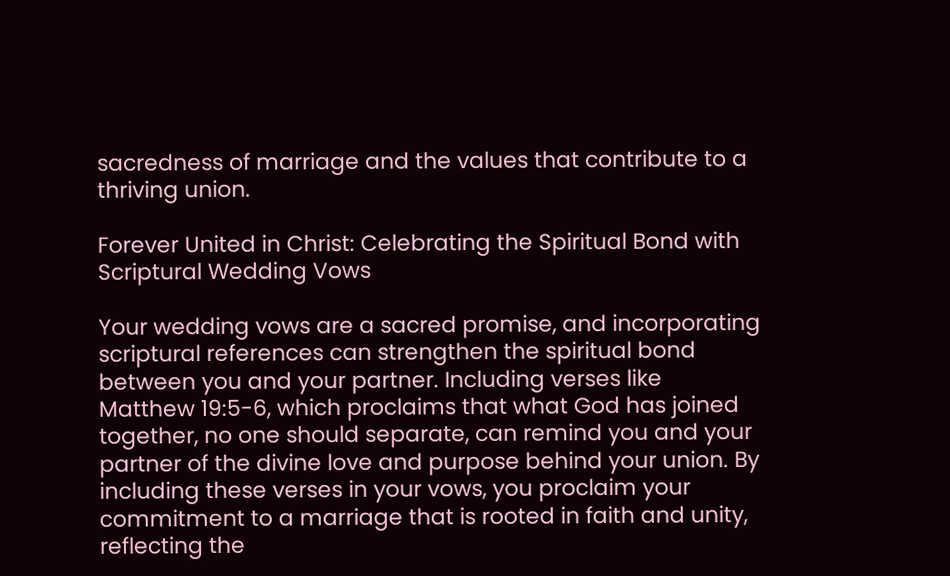sacredness of marriage and the values that contribute to a thriving union.

Forever United in Christ: Celebrating the Spiritual Bond with Scriptural Wedding Vows

Your wedding vows are a sacred promise, and incorporating scriptural references can strengthen the spiritual bond between you and your partner. Including verses like Matthew 19:5-6, which proclaims that what God has joined together, no one should separate, can remind you and your partner of the divine love and purpose behind your union. By including these verses in your vows, you proclaim your commitment to a marriage that is rooted in faith and unity, reflecting the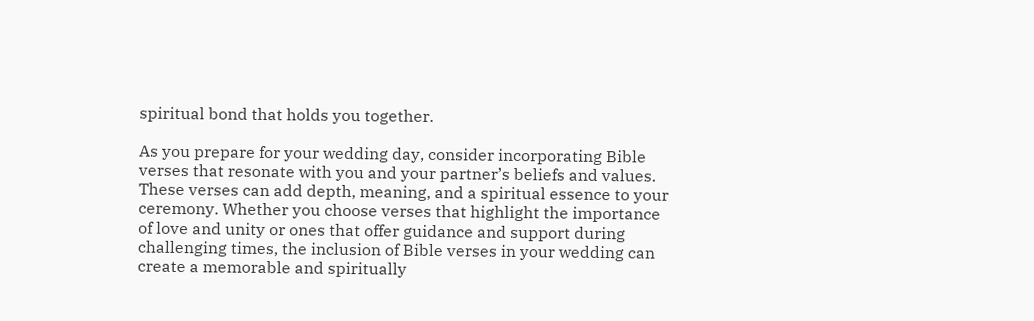spiritual bond that holds you together.

As you prepare for your wedding day, consider incorporating Bible verses that resonate with you and your partner’s beliefs and values. These verses can add depth, meaning, and a spiritual essence to your ceremony. Whether you choose verses that highlight the importance of love and unity or ones that offer guidance and support during challenging times, the inclusion of Bible verses in your wedding can create a memorable and spiritually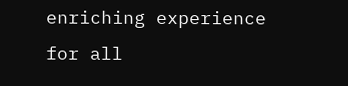enriching experience for all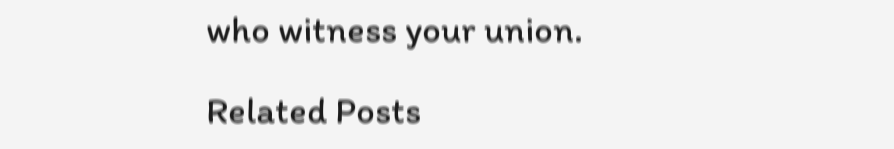who witness your union.

Related Posts